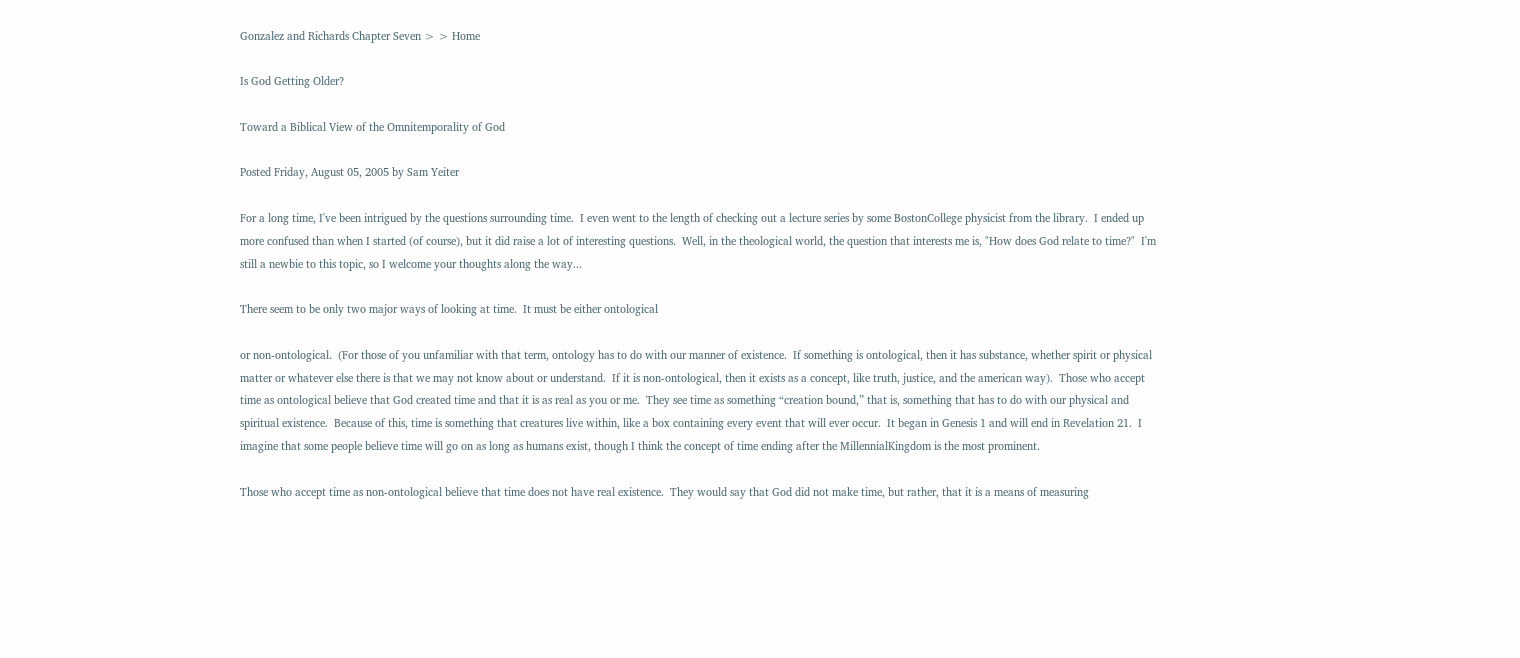Gonzalez and Richards Chapter Seven > > Home

Is God Getting Older?

Toward a Biblical View of the Omnitemporality of God

Posted Friday, August 05, 2005 by Sam Yeiter

For a long time, I've been intrigued by the questions surrounding time.  I even went to the length of checking out a lecture series by some BostonCollege physicist from the library.  I ended up more confused than when I started (of course), but it did raise a lot of interesting questions.  Well, in the theological world, the question that interests me is, "How does God relate to time?"  I'm still a newbie to this topic, so I welcome your thoughts along the way...

There seem to be only two major ways of looking at time.  It must be either ontological

or non-ontological.  (For those of you unfamiliar with that term, ontology has to do with our manner of existence.  If something is ontological, then it has substance, whether spirit or physical matter or whatever else there is that we may not know about or understand.  If it is non-ontological, then it exists as a concept, like truth, justice, and the american way).  Those who accept time as ontological believe that God created time and that it is as real as you or me.  They see time as something “creation bound,” that is, something that has to do with our physical and spiritual existence.  Because of this, time is something that creatures live within, like a box containing every event that will ever occur.  It began in Genesis 1 and will end in Revelation 21.  I imagine that some people believe time will go on as long as humans exist, though I think the concept of time ending after the MillennialKingdom is the most prominent.

Those who accept time as non-ontological believe that time does not have real existence.  They would say that God did not make time, but rather, that it is a means of measuring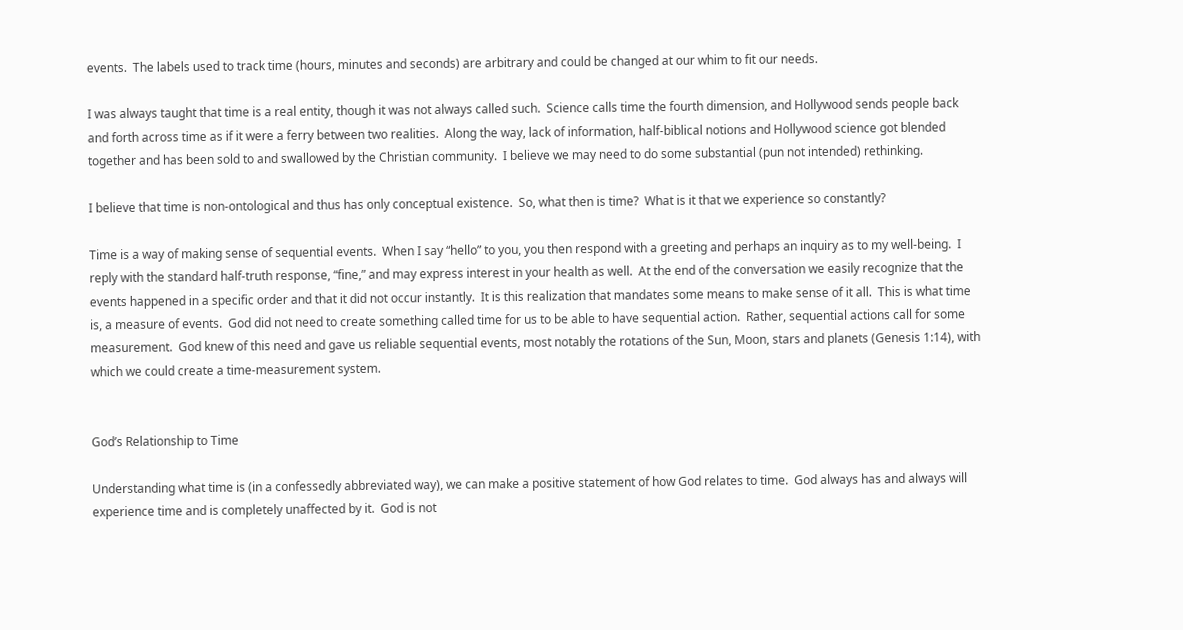events.  The labels used to track time (hours, minutes and seconds) are arbitrary and could be changed at our whim to fit our needs.

I was always taught that time is a real entity, though it was not always called such.  Science calls time the fourth dimension, and Hollywood sends people back and forth across time as if it were a ferry between two realities.  Along the way, lack of information, half-biblical notions and Hollywood science got blended together and has been sold to and swallowed by the Christian community.  I believe we may need to do some substantial (pun not intended) rethinking.

I believe that time is non-ontological and thus has only conceptual existence.  So, what then is time?  What is it that we experience so constantly?

Time is a way of making sense of sequential events.  When I say “hello” to you, you then respond with a greeting and perhaps an inquiry as to my well-being.  I reply with the standard half-truth response, “fine,” and may express interest in your health as well.  At the end of the conversation we easily recognize that the events happened in a specific order and that it did not occur instantly.  It is this realization that mandates some means to make sense of it all.  This is what time is, a measure of events.  God did not need to create something called time for us to be able to have sequential action.  Rather, sequential actions call for some measurement.  God knew of this need and gave us reliable sequential events, most notably the rotations of the Sun, Moon, stars and planets (Genesis 1:14), with which we could create a time-measurement system.


God’s Relationship to Time

Understanding what time is (in a confessedly abbreviated way), we can make a positive statement of how God relates to time.  God always has and always will experience time and is completely unaffected by it.  God is not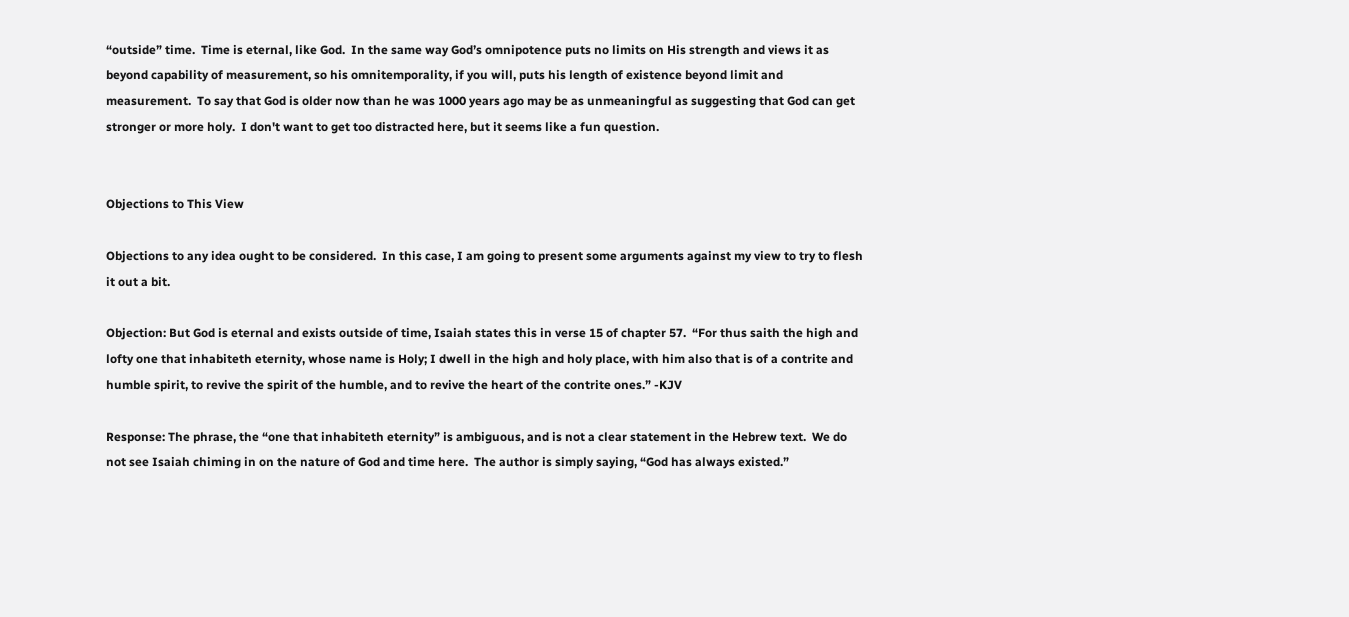“outside” time.  Time is eternal, like God.  In the same way God’s omnipotence puts no limits on His strength and views it as beyond capability of measurement, so his omnitemporality, if you will, puts his length of existence beyond limit and measurement.  To say that God is older now than he was 1000 years ago may be as unmeaningful as suggesting that God can get stronger or more holy.  I don't want to get too distracted here, but it seems like a fun question.


Objections to This View

Objections to any idea ought to be considered.  In this case, I am going to present some arguments against my view to try to flesh it out a bit.

Objection: But God is eternal and exists outside of time, Isaiah states this in verse 15 of chapter 57.  “For thus saith the high and lofty one that inhabiteth eternity, whose name is Holy; I dwell in the high and holy place, with him also that is of a contrite and humble spirit, to revive the spirit of the humble, and to revive the heart of the contrite ones.” -KJV

Response: The phrase, the “one that inhabiteth eternity” is ambiguous, and is not a clear statement in the Hebrew text.  We do not see Isaiah chiming in on the nature of God and time here.  The author is simply saying, “God has always existed.”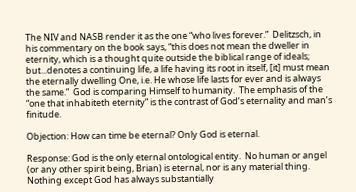The NIV and NASB render it as the one “who lives forever.”  Delitzsch, in his commentary on the book says, “this does not mean the dweller in eternity, which is a thought quite outside the biblical range of ideals; but...denotes a continuing life, a life having its root in itself, [it] must mean the eternally dwelling One, i.e. He whose life lasts for ever and is always the same.”  God is comparing Himself to humanity.  The emphasis of the “one that inhabiteth eternity” is the contrast of God’s eternality and man’s finitude.

Objection: How can time be eternal? Only God is eternal.

Response: God is the only eternal ontological entity.  No human or angel (or any other spirit being, Brian) is eternal, nor is any material thing.  Nothing except God has always substantially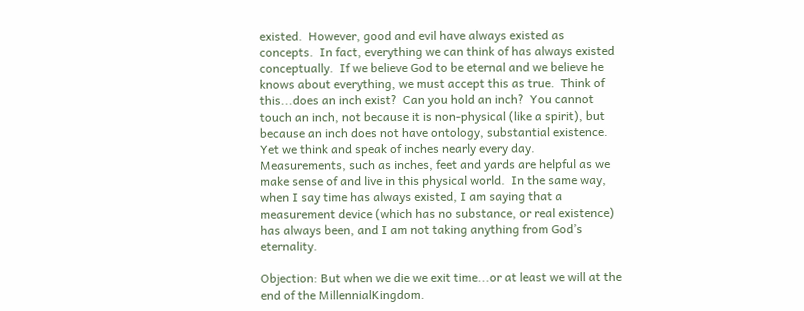existed.  However, good and evil have always existed as concepts.  In fact, everything we can think of has always existed conceptually.  If we believe God to be eternal and we believe he knows about everything, we must accept this as true.  Think of this...does an inch exist?  Can you hold an inch?  You cannot touch an inch, not because it is non-physical (like a spirit), but because an inch does not have ontology, substantial existence.  Yet we think and speak of inches nearly every day.  Measurements, such as inches, feet and yards are helpful as we make sense of and live in this physical world.  In the same way, when I say time has always existed, I am saying that a measurement device (which has no substance, or real existence) has always been, and I am not taking anything from God’s eternality.

Objection: But when we die we exit time...or at least we will at the end of the MillennialKingdom.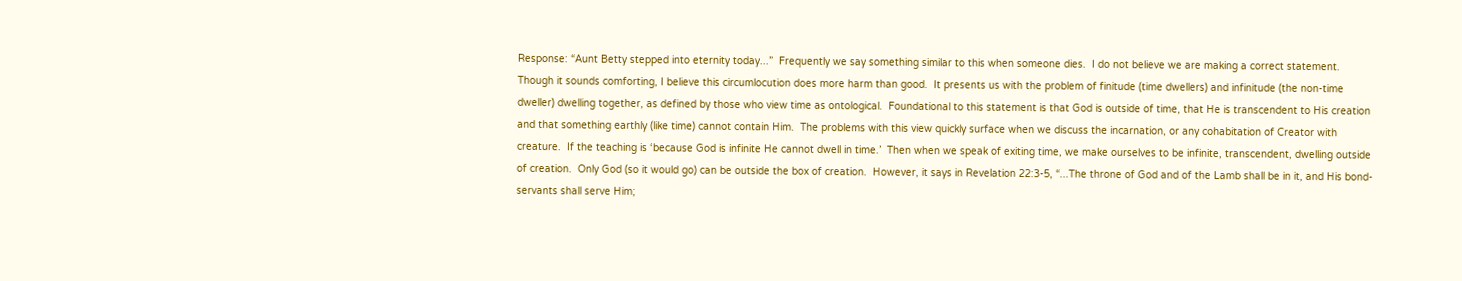Response: “Aunt Betty stepped into eternity today...”  Frequently we say something similar to this when someone dies.  I do not believe we are making a correct statement.  Though it sounds comforting, I believe this circumlocution does more harm than good.  It presents us with the problem of finitude (time dwellers) and infinitude (the non-time dweller) dwelling together, as defined by those who view time as ontological.  Foundational to this statement is that God is outside of time, that He is transcendent to His creation and that something earthly (like time) cannot contain Him.  The problems with this view quickly surface when we discuss the incarnation, or any cohabitation of Creator with creature.  If the teaching is ‘because God is infinite He cannot dwell in time.’  Then when we speak of exiting time, we make ourselves to be infinite, transcendent, dwelling outside of creation.  Only God (so it would go) can be outside the box of creation.  However, it says in Revelation 22:3-5, “...The throne of God and of the Lamb shall be in it, and His bond-servants shall serve Him;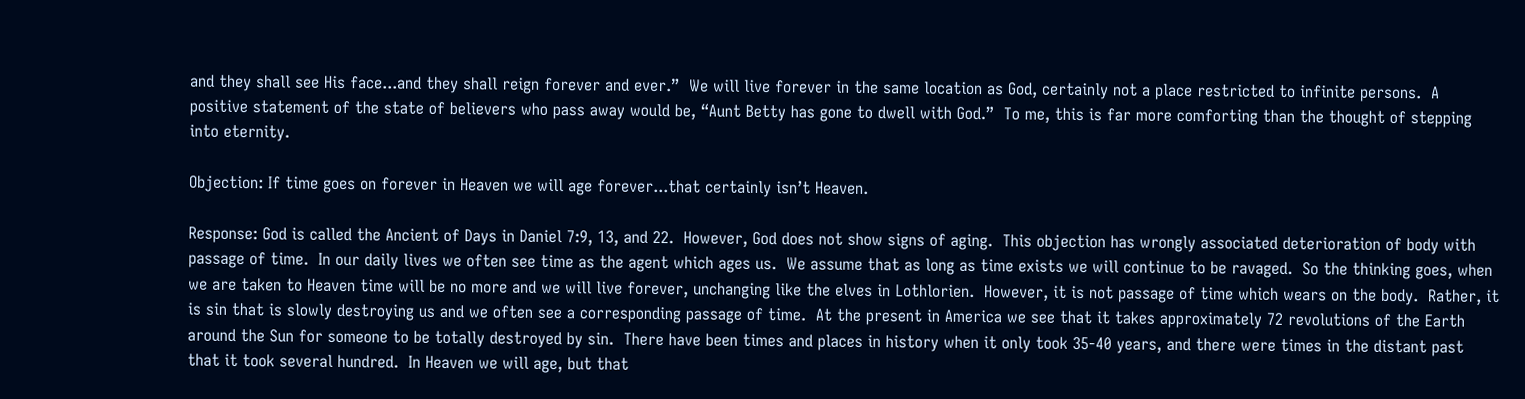and they shall see His face...and they shall reign forever and ever.”  We will live forever in the same location as God, certainly not a place restricted to infinite persons.  A positive statement of the state of believers who pass away would be, “Aunt Betty has gone to dwell with God.”  To me, this is far more comforting than the thought of stepping into eternity.

Objection: If time goes on forever in Heaven we will age forever...that certainly isn’t Heaven.

Response: God is called the Ancient of Days in Daniel 7:9, 13, and 22.  However, God does not show signs of aging.  This objection has wrongly associated deterioration of body with passage of time.  In our daily lives we often see time as the agent which ages us.  We assume that as long as time exists we will continue to be ravaged.  So the thinking goes, when we are taken to Heaven time will be no more and we will live forever, unchanging like the elves in Lothlorien.  However, it is not passage of time which wears on the body.  Rather, it is sin that is slowly destroying us and we often see a corresponding passage of time.  At the present in America we see that it takes approximately 72 revolutions of the Earth around the Sun for someone to be totally destroyed by sin.  There have been times and places in history when it only took 35-40 years, and there were times in the distant past that it took several hundred.  In Heaven we will age, but that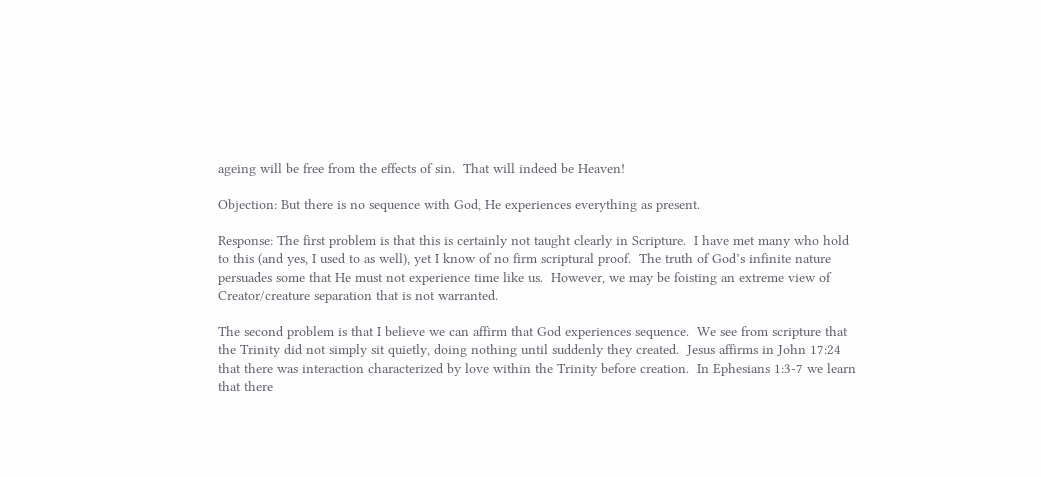ageing will be free from the effects of sin.  That will indeed be Heaven!

Objection: But there is no sequence with God, He experiences everything as present.

Response: The first problem is that this is certainly not taught clearly in Scripture.  I have met many who hold to this (and yes, I used to as well), yet I know of no firm scriptural proof.  The truth of God’s infinite nature persuades some that He must not experience time like us.  However, we may be foisting an extreme view of Creator/creature separation that is not warranted.

The second problem is that I believe we can affirm that God experiences sequence.  We see from scripture that the Trinity did not simply sit quietly, doing nothing until suddenly they created.  Jesus affirms in John 17:24 that there was interaction characterized by love within the Trinity before creation.  In Ephesians 1:3-7 we learn that there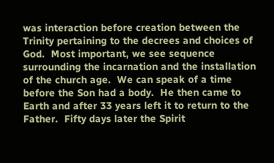was interaction before creation between the Trinity pertaining to the decrees and choices of God.  Most important, we see sequence surrounding the incarnation and the installation of the church age.  We can speak of a time before the Son had a body.  He then came to Earth and after 33 years left it to return to the Father.  Fifty days later the Spirit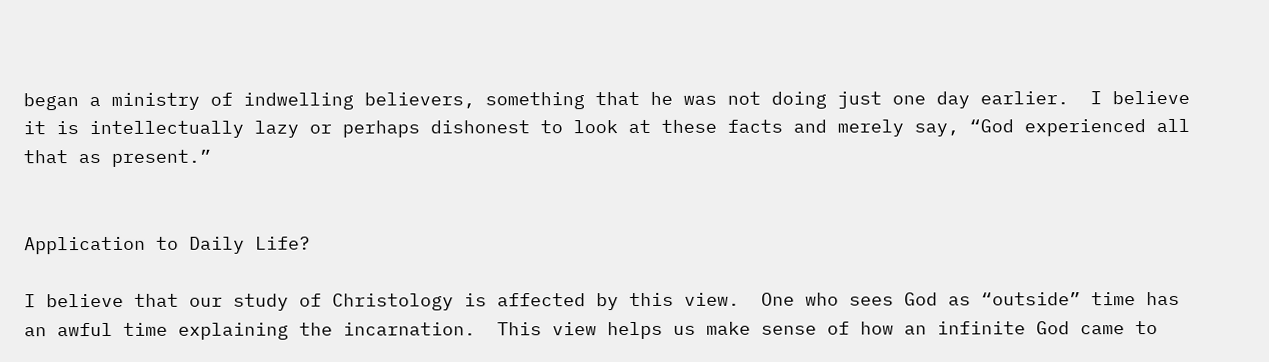began a ministry of indwelling believers, something that he was not doing just one day earlier.  I believe it is intellectually lazy or perhaps dishonest to look at these facts and merely say, “God experienced all that as present.”


Application to Daily Life?

I believe that our study of Christology is affected by this view.  One who sees God as “outside” time has an awful time explaining the incarnation.  This view helps us make sense of how an infinite God came to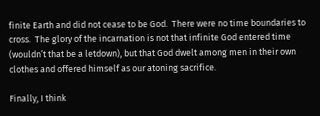finite Earth and did not cease to be God.  There were no time boundaries to cross.  The glory of the incarnation is not that infinite God entered time (wouldn’t that be a letdown), but that God dwelt among men in their own clothes and offered himself as our atoning sacrifice.

Finally, I think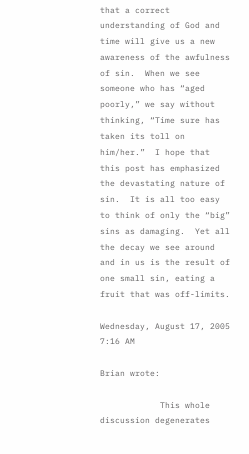that a correct understanding of God and time will give us a new awareness of the awfulness of sin.  When we see someone who has “aged poorly,” we say without thinking, “Time sure has taken its toll on him/her.”  I hope that this post has emphasized the devastating nature of sin.  It is all too easy to think of only the “big” sins as damaging.  Yet all the decay we see around and in us is the result of one small sin, eating a fruit that was off-limits.

Wednesday, August 17, 2005 7:16 AM

Brian wrote:

            This whole discussion degenerates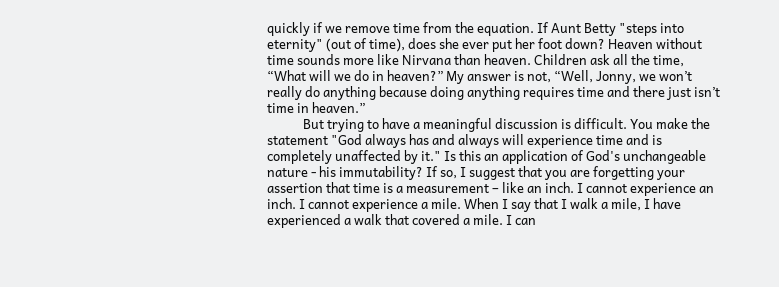quickly if we remove time from the equation. If Aunt Betty "steps into eternity" (out of time), does she ever put her foot down? Heaven without time sounds more like Nirvana than heaven. Children ask all the time, “What will we do in heaven?” My answer is not, “Well, Jonny, we won’t really do anything because doing anything requires time and there just isn’t time in heaven.”
            But trying to have a meaningful discussion is difficult. You make the statement "God always has and always will experience time and is completely unaffected by it." Is this an application of God's unchangeable nature - his immutability? If so, I suggest that you are forgetting your assertion that time is a measurement – like an inch. I cannot experience an inch. I cannot experience a mile. When I say that I walk a mile, I have experienced a walk that covered a mile. I can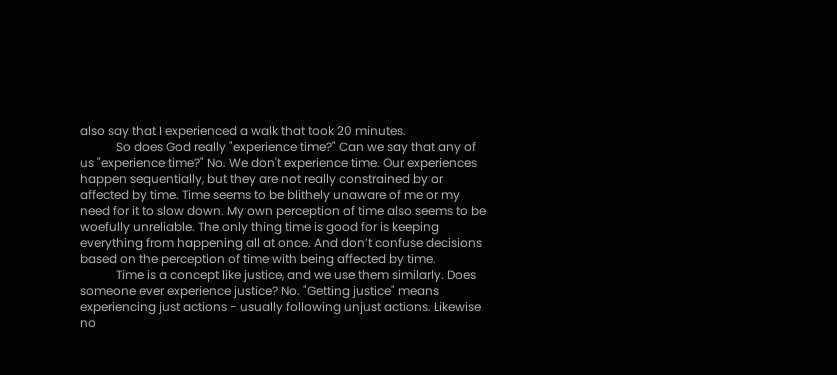also say that I experienced a walk that took 20 minutes.
            So does God really "experience time?" Can we say that any of us "experience time?" No. We don't experience time. Our experiences happen sequentially, but they are not really constrained by or affected by time. Time seems to be blithely unaware of me or my need for it to slow down. My own perception of time also seems to be woefully unreliable. The only thing time is good for is keeping everything from happening all at once. And don’t confuse decisions based on the perception of time with being affected by time.
            Time is a concept like justice, and we use them similarly. Does someone ever experience justice? No. "Getting justice" means experiencing just actions - usually following unjust actions. Likewise no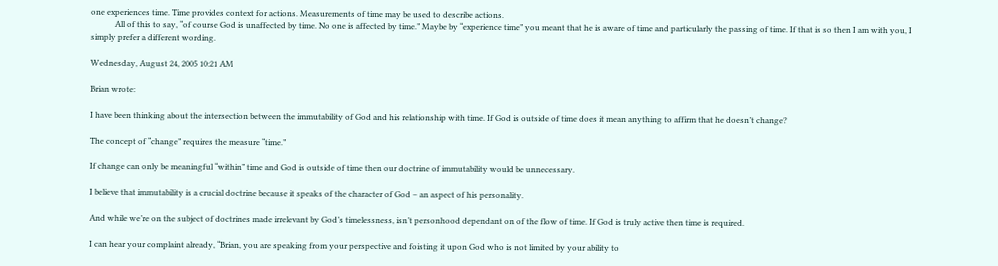one experiences time. Time provides context for actions. Measurements of time may be used to describe actions.
            All of this to say, “of course God is unaffected by time. No one is affected by time.” Maybe by “experience time” you meant that he is aware of time and particularly the passing of time. If that is so then I am with you, I simply prefer a different wording.

Wednesday, August 24, 2005 10:21 AM

Brian wrote:

I have been thinking about the intersection between the immutability of God and his relationship with time. If God is outside of time does it mean anything to affirm that he doesn’t change?

The concept of “change” requires the measure “time.”

If change can only be meaningful “within” time and God is outside of time then our doctrine of immutability would be unnecessary.

I believe that immutability is a crucial doctrine because it speaks of the character of God – an aspect of his personality.

And while we’re on the subject of doctrines made irrelevant by God’s timelessness, isn’t personhood dependant on of the flow of time. If God is truly active then time is required.

I can hear your complaint already, “Brian, you are speaking from your perspective and foisting it upon God who is not limited by your ability to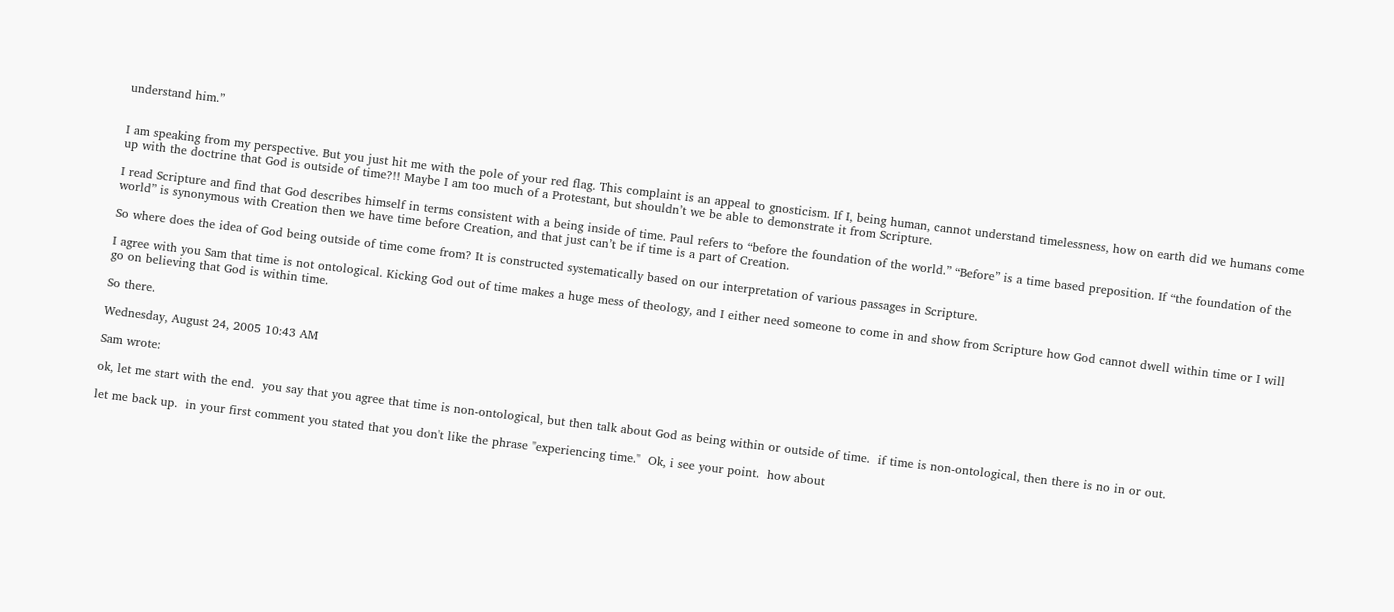understand him.”


I am speaking from my perspective. But you just hit me with the pole of your red flag. This complaint is an appeal to gnosticism. If I, being human, cannot understand timelessness, how on earth did we humans come up with the doctrine that God is outside of time?!! Maybe I am too much of a Protestant, but shouldn’t we be able to demonstrate it from Scripture.

I read Scripture and find that God describes himself in terms consistent with a being inside of time. Paul refers to “before the foundation of the world.” “Before” is a time based preposition. If “the foundation of the world” is synonymous with Creation then we have time before Creation, and that just can’t be if time is a part of Creation.

So where does the idea of God being outside of time come from? It is constructed systematically based on our interpretation of various passages in Scripture.

I agree with you Sam that time is not ontological. Kicking God out of time makes a huge mess of theology, and I either need someone to come in and show from Scripture how God cannot dwell within time or I will go on believing that God is within time.

So there.

Wednesday, August 24, 2005 10:43 AM

Sam wrote:

ok, let me start with the end.  you say that you agree that time is non-ontological, but then talk about God as being within or outside of time.  if time is non-ontological, then there is no in or out.

let me back up.  in your first comment you stated that you don't like the phrase "experiencing time."  Ok, i see your point.  how about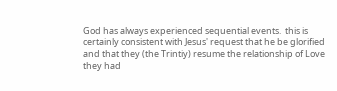God has always experienced sequential events.  this is certainly consistent with Jesus' request that he be glorified and that they (the Trintiy) resume the relationship of Love they had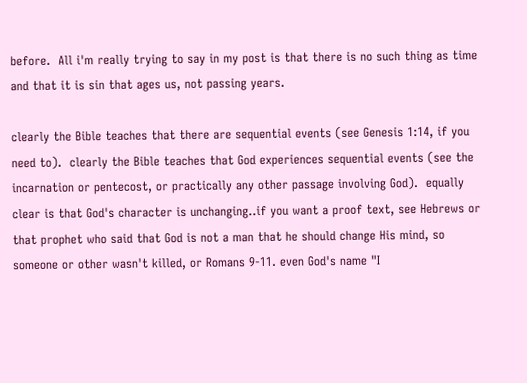before.  All i'm really trying to say in my post is that there is no such thing as time and that it is sin that ages us, not passing years.

clearly the Bible teaches that there are sequential events (see Genesis 1:14, if you need to).  clearly the Bible teaches that God experiences sequential events (see the incarnation or pentecost, or practically any other passage involving God).  equally clear is that God's character is unchanging..if you want a proof text, see Hebrews or that prophet who said that God is not a man that he should change His mind, so someone or other wasn't killed, or Romans 9-11. even God's name "I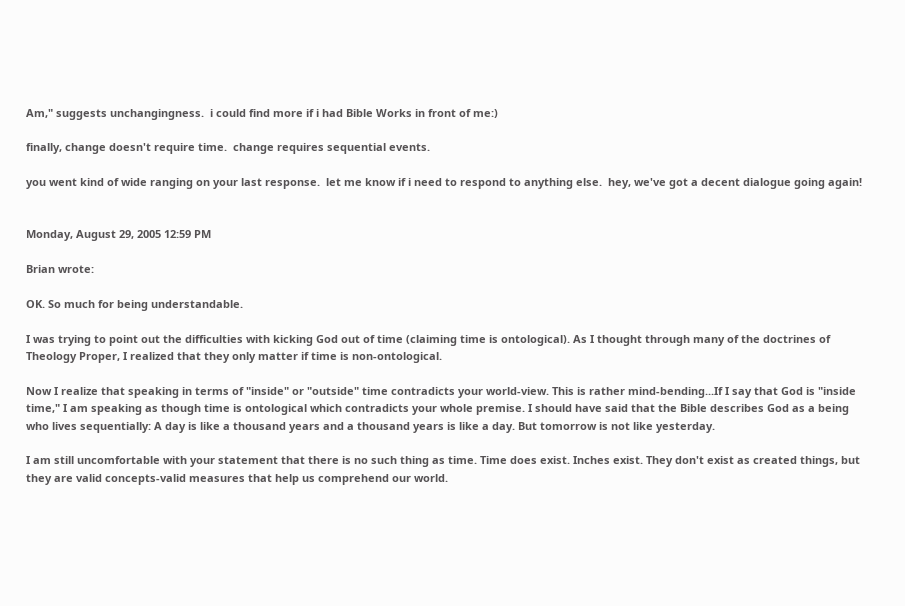Am," suggests unchangingness.  i could find more if i had Bible Works in front of me:)

finally, change doesn't require time.  change requires sequential events.

you went kind of wide ranging on your last response.  let me know if i need to respond to anything else.  hey, we've got a decent dialogue going again!


Monday, August 29, 2005 12:59 PM

Brian wrote:

OK. So much for being understandable.

I was trying to point out the difficulties with kicking God out of time (claiming time is ontological). As I thought through many of the doctrines of Theology Proper, I realized that they only matter if time is non-ontological.

Now I realize that speaking in terms of "inside" or "outside" time contradicts your world-view. This is rather mind-bending...If I say that God is "inside time," I am speaking as though time is ontological which contradicts your whole premise. I should have said that the Bible describes God as a being who lives sequentially: A day is like a thousand years and a thousand years is like a day. But tomorrow is not like yesterday.

I am still uncomfortable with your statement that there is no such thing as time. Time does exist. Inches exist. They don't exist as created things, but they are valid concepts-valid measures that help us comprehend our world.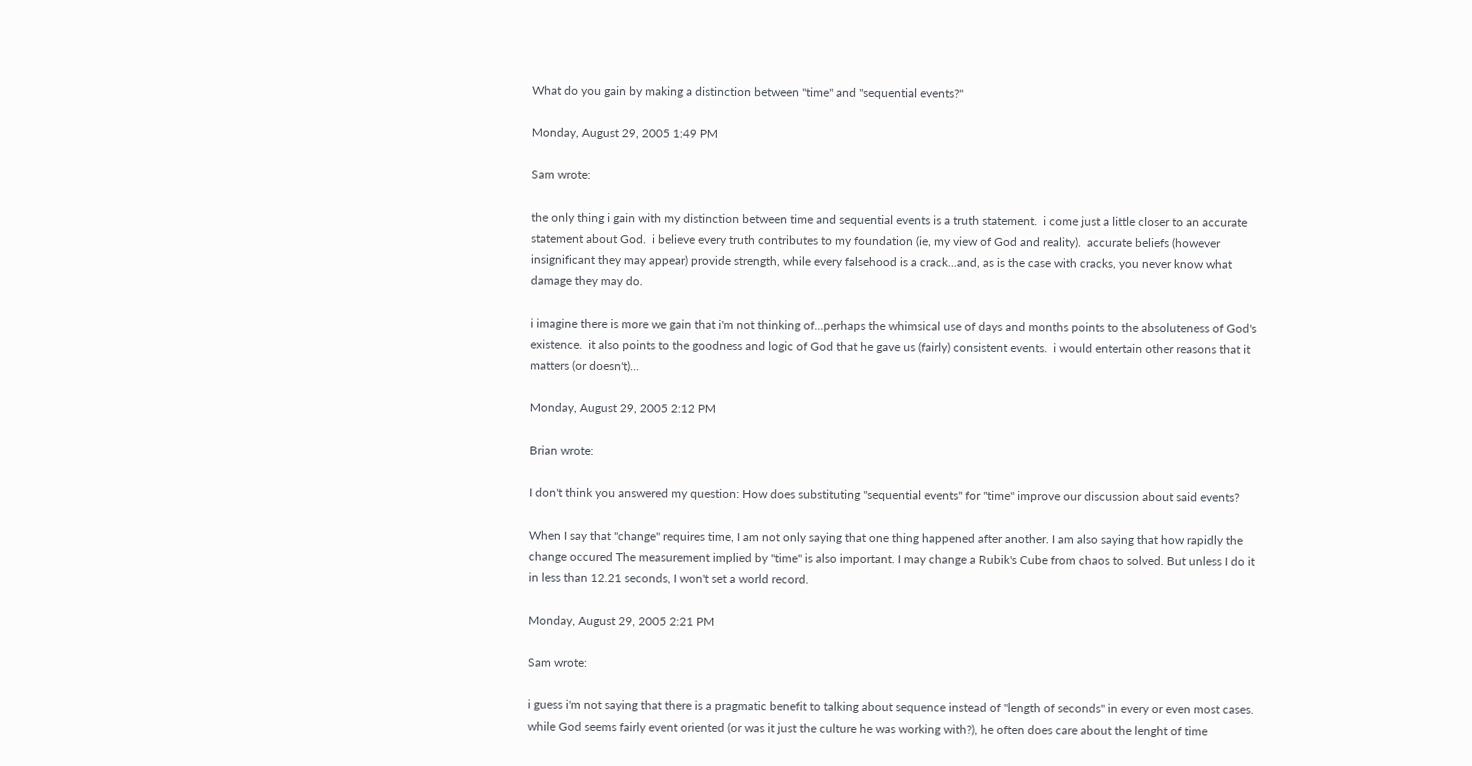What do you gain by making a distinction between "time" and "sequential events?"

Monday, August 29, 2005 1:49 PM

Sam wrote:

the only thing i gain with my distinction between time and sequential events is a truth statement.  i come just a little closer to an accurate statement about God.  i believe every truth contributes to my foundation (ie, my view of God and reality).  accurate beliefs (however insignificant they may appear) provide strength, while every falsehood is a crack...and, as is the case with cracks, you never know what damage they may do.

i imagine there is more we gain that i'm not thinking of...perhaps the whimsical use of days and months points to the absoluteness of God's existence.  it also points to the goodness and logic of God that he gave us (fairly) consistent events.  i would entertain other reasons that it matters (or doesn't)...

Monday, August 29, 2005 2:12 PM

Brian wrote:

I don't think you answered my question: How does substituting "sequential events" for "time" improve our discussion about said events?

When I say that "change" requires time, I am not only saying that one thing happened after another. I am also saying that how rapidly the change occured The measurement implied by "time" is also important. I may change a Rubik's Cube from chaos to solved. But unless I do it in less than 12.21 seconds, I won't set a world record.

Monday, August 29, 2005 2:21 PM

Sam wrote:

i guess i'm not saying that there is a pragmatic benefit to talking about sequence instead of "length of seconds" in every or even most cases.  while God seems fairly event oriented (or was it just the culture he was working with?), he often does care about the lenght of time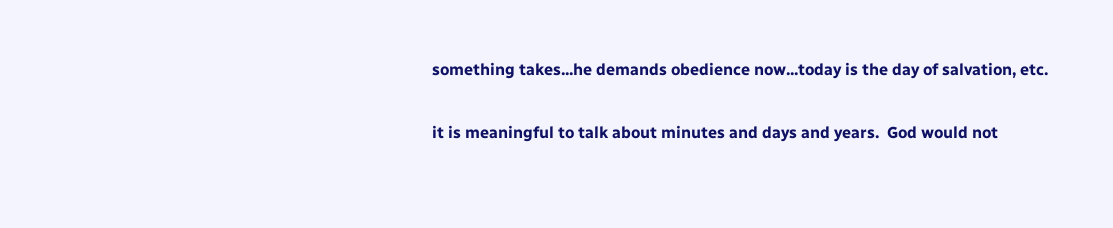something takes...he demands obedience now...today is the day of salvation, etc.

it is meaningful to talk about minutes and days and years.  God would not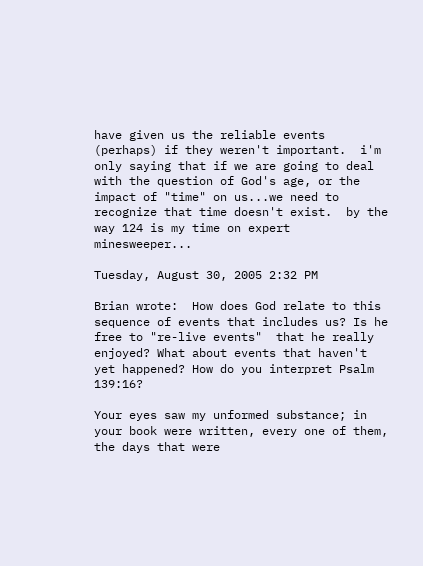have given us the reliable events (perhaps) if they weren't important.  i'm only saying that if we are going to deal with the question of God's age, or the impact of "time" on us...we need to recognize that time doesn't exist.  by the way 124 is my time on expert minesweeper...

Tuesday, August 30, 2005 2:32 PM

Brian wrote:  How does God relate to this sequence of events that includes us? Is he free to "re-live events"  that he really enjoyed? What about events that haven't yet happened? How do you interpret Psalm 139:16?

Your eyes saw my unformed substance; in your book were written, every one of them, the days that were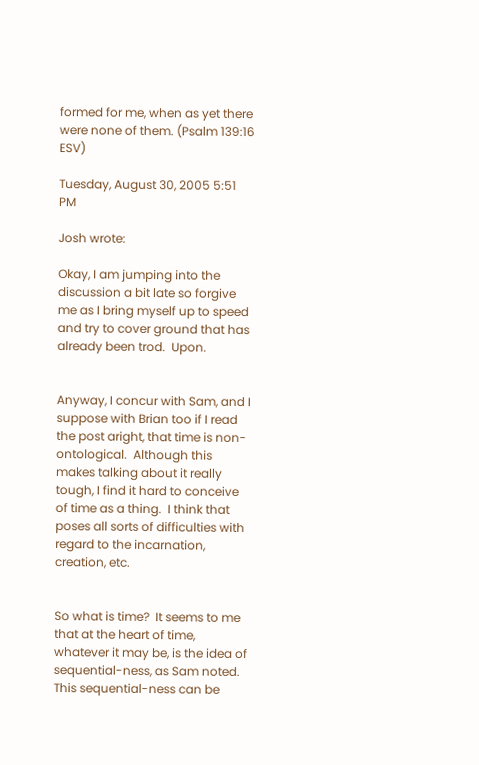formed for me, when as yet there were none of them. (Psalm 139:16 ESV)

Tuesday, August 30, 2005 5:51 PM

Josh wrote:

Okay, I am jumping into the discussion a bit late so forgive me as I bring myself up to speed and try to cover ground that has already been trod.  Upon.


Anyway, I concur with Sam, and I suppose with Brian too if I read the post aright, that time is non-ontological.  Although this makes talking about it really tough, I find it hard to conceive of time as a thing.  I think that poses all sorts of difficulties with regard to the incarnation, creation, etc.


So what is time?  It seems to me that at the heart of time, whatever it may be, is the idea of sequential-ness, as Sam noted.  This sequential-ness can be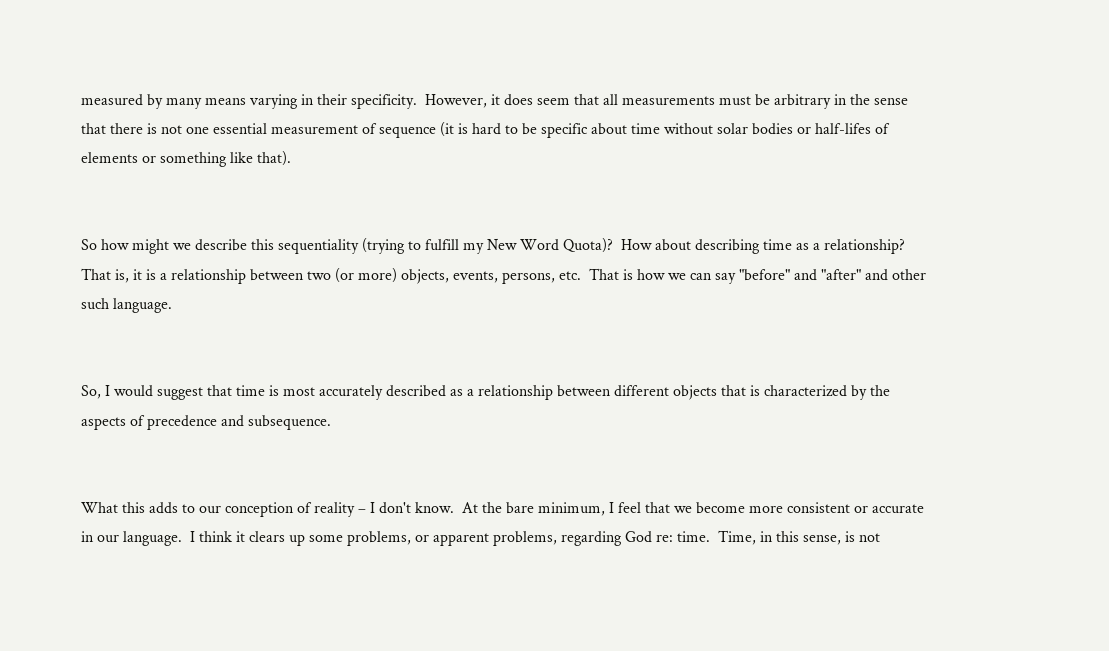measured by many means varying in their specificity.  However, it does seem that all measurements must be arbitrary in the sense that there is not one essential measurement of sequence (it is hard to be specific about time without solar bodies or half-lifes of elements or something like that).


So how might we describe this sequentiality (trying to fulfill my New Word Quota)?  How about describing time as a relationship?  That is, it is a relationship between two (or more) objects, events, persons, etc.  That is how we can say "before" and "after" and other such language.


So, I would suggest that time is most accurately described as a relationship between different objects that is characterized by the aspects of precedence and subsequence.


What this adds to our conception of reality – I don't know.  At the bare minimum, I feel that we become more consistent or accurate in our language.  I think it clears up some problems, or apparent problems, regarding God re: time.  Time, in this sense, is not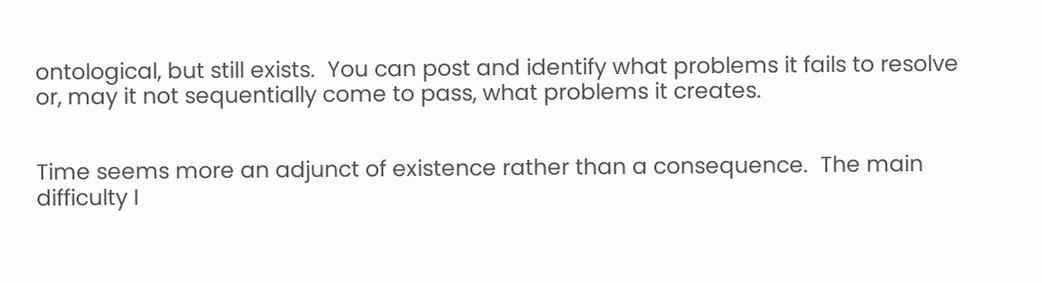ontological, but still exists.  You can post and identify what problems it fails to resolve or, may it not sequentially come to pass, what problems it creates.


Time seems more an adjunct of existence rather than a consequence.  The main difficulty I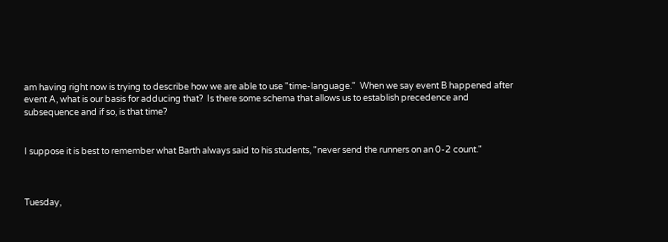am having right now is trying to describe how we are able to use "time-language."  When we say event B happened after event A, what is our basis for adducing that?  Is there some schema that allows us to establish precedence and subsequence and if so, is that time?


I suppose it is best to remember what Barth always said to his students, "never send the runners on an 0-2 count."



Tuesday,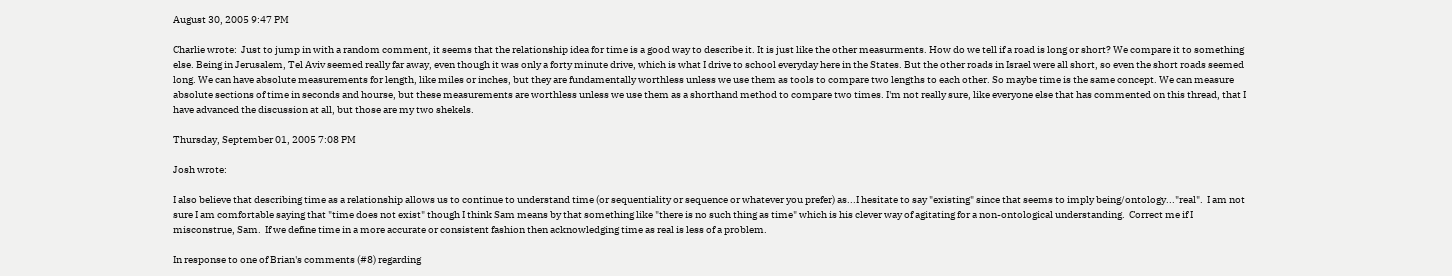August 30, 2005 9:47 PM

Charlie wrote:  Just to jump in with a random comment, it seems that the relationship idea for time is a good way to describe it. It is just like the other measurments. How do we tell if a road is long or short? We compare it to something else. Being in Jerusalem, Tel Aviv seemed really far away, even though it was only a forty minute drive, which is what I drive to school everyday here in the States. But the other roads in Israel were all short, so even the short roads seemed long. We can have absolute measurements for length, like miles or inches, but they are fundamentally worthless unless we use them as tools to compare two lengths to each other. So maybe time is the same concept. We can measure absolute sections of time in seconds and hourse, but these measurements are worthless unless we use them as a shorthand method to compare two times. I'm not really sure, like everyone else that has commented on this thread, that I have advanced the discussion at all, but those are my two shekels.

Thursday, September 01, 2005 7:08 PM

Josh wrote:

I also believe that describing time as a relationship allows us to continue to understand time (or sequentiality or sequence or whatever you prefer) as...I hesitate to say "existing" since that seems to imply being/ontology..."real".  I am not sure I am comfortable saying that "time does not exist" though I think Sam means by that something like "there is no such thing as time" which is his clever way of agitating for a non-ontological understanding.  Correct me if I misconstrue, Sam.  If we define time in a more accurate or consistent fashion then acknowledging time as real is less of a problem.

In response to one of Brian's comments (#8) regarding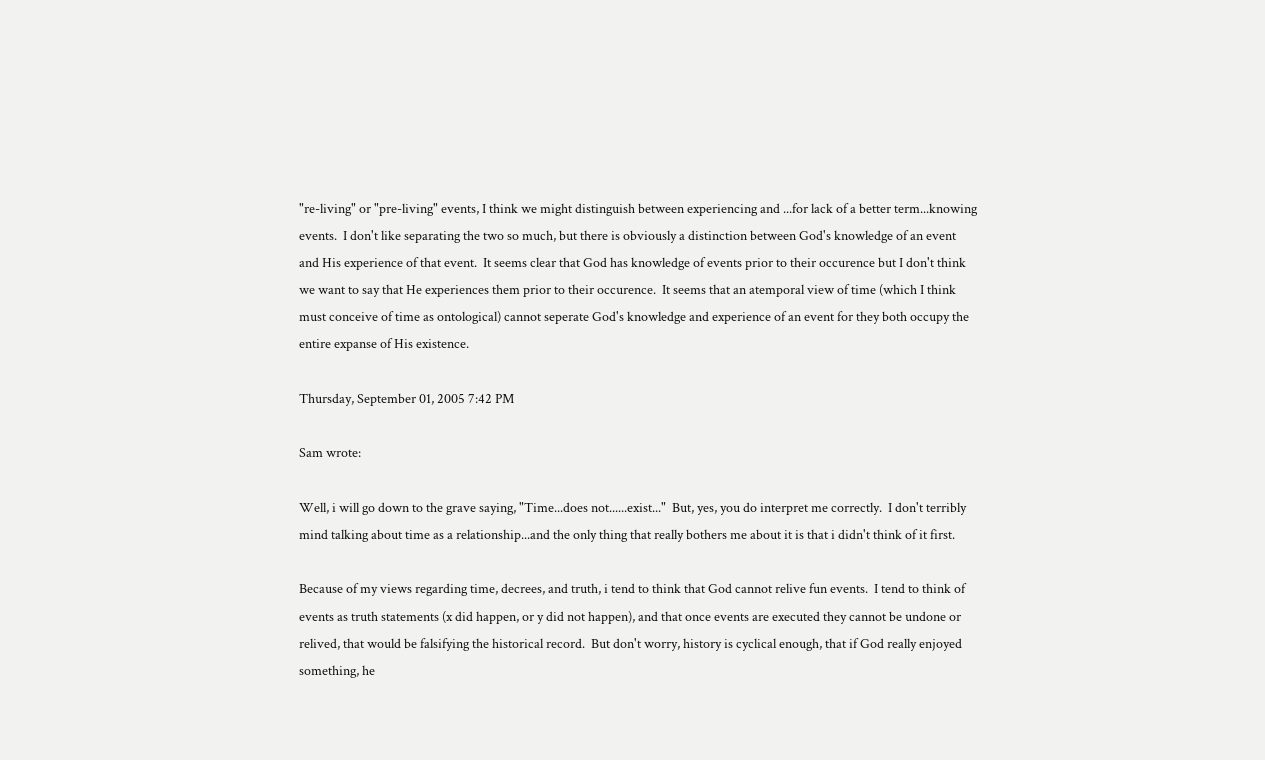"re-living" or "pre-living" events, I think we might distinguish between experiencing and ...for lack of a better term...knowing events.  I don't like separating the two so much, but there is obviously a distinction between God's knowledge of an event and His experience of that event.  It seems clear that God has knowledge of events prior to their occurence but I don't think we want to say that He experiences them prior to their occurence.  It seems that an atemporal view of time (which I think must conceive of time as ontological) cannot seperate God's knowledge and experience of an event for they both occupy the entire expanse of His existence.

Thursday, September 01, 2005 7:42 PM

Sam wrote:

Well, i will go down to the grave saying, "Time...does not......exist..."  But, yes, you do interpret me correctly.  I don't terribly mind talking about time as a relationship...and the only thing that really bothers me about it is that i didn't think of it first.

Because of my views regarding time, decrees, and truth, i tend to think that God cannot relive fun events.  I tend to think of events as truth statements (x did happen, or y did not happen), and that once events are executed they cannot be undone or relived, that would be falsifying the historical record.  But don't worry, history is cyclical enough, that if God really enjoyed something, he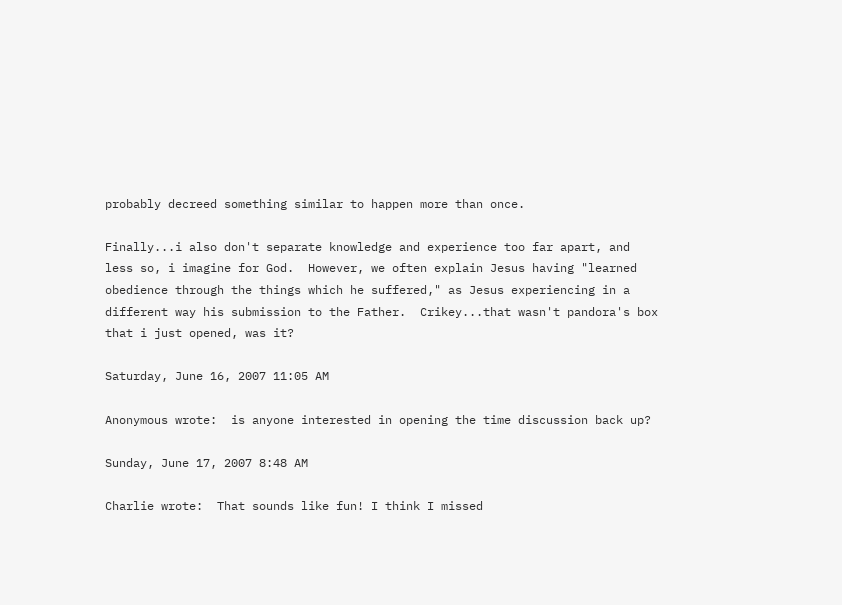probably decreed something similar to happen more than once.

Finally...i also don't separate knowledge and experience too far apart, and less so, i imagine for God.  However, we often explain Jesus having "learned obedience through the things which he suffered," as Jesus experiencing in a different way his submission to the Father.  Crikey...that wasn't pandora's box that i just opened, was it?

Saturday, June 16, 2007 11:05 AM

Anonymous wrote:  is anyone interested in opening the time discussion back up?

Sunday, June 17, 2007 8:48 AM

Charlie wrote:  That sounds like fun! I think I missed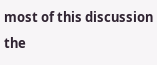most of this discussion the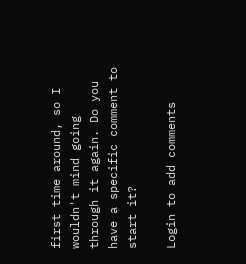first time around, so I wouldn't mind going through it again. Do you have a specific comment to start it?

Login to add comments